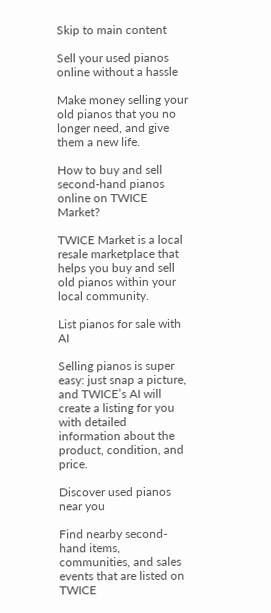Skip to main content

Sell your used pianos online without a hassle

Make money selling your old pianos that you no longer need, and give them a new life.

How to buy and sell second-hand pianos online on TWICE Market?

TWICE Market is a local resale marketplace that helps you buy and sell old pianos within your local community.

List pianos for sale with AI

Selling pianos is super easy: just snap a picture, and TWICE’s AI will create a listing for you with detailed information about the product, condition, and price.

Discover used pianos near you

Find nearby second-hand items, communities, and sales events that are listed on TWICE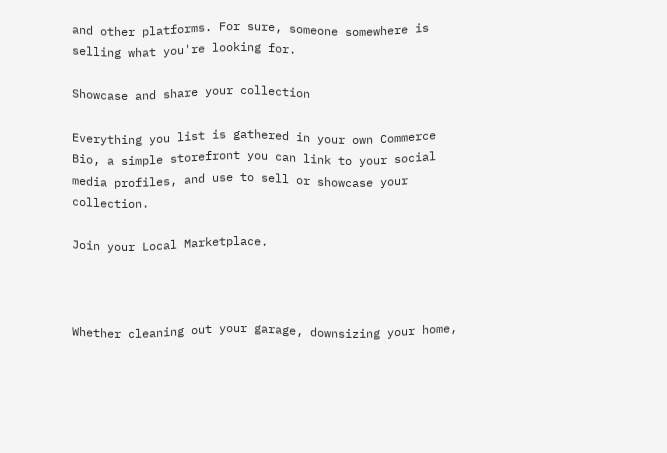and other platforms. For sure, someone somewhere is selling what you're looking for.

Showcase and share your collection

Everything you list is gathered in your own Commerce Bio, a simple storefront you can link to your social media profiles, and use to sell or showcase your collection.

Join your Local Marketplace.



Whether cleaning out your garage, downsizing your home,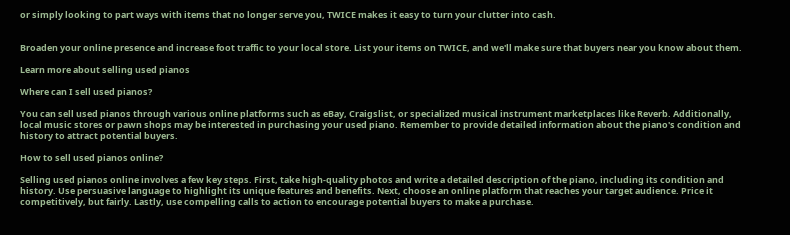or simply looking to part ways with items that no longer serve you, TWICE makes it easy to turn your clutter into cash.


Broaden your online presence and increase foot traffic to your local store. List your items on TWICE, and we'll make sure that buyers near you know about them.

Learn more about selling used pianos

Where can I sell used pianos?

You can sell used pianos through various online platforms such as eBay, Craigslist, or specialized musical instrument marketplaces like Reverb. Additionally, local music stores or pawn shops may be interested in purchasing your used piano. Remember to provide detailed information about the piano's condition and history to attract potential buyers.

How to sell used pianos online?

Selling used pianos online involves a few key steps. First, take high-quality photos and write a detailed description of the piano, including its condition and history. Use persuasive language to highlight its unique features and benefits. Next, choose an online platform that reaches your target audience. Price it competitively, but fairly. Lastly, use compelling calls to action to encourage potential buyers to make a purchase.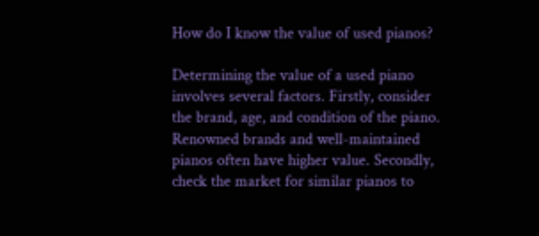How do I know the value of used pianos?

Determining the value of a used piano involves several factors. Firstly, consider the brand, age, and condition of the piano. Renowned brands and well-maintained pianos often have higher value. Secondly, check the market for similar pianos to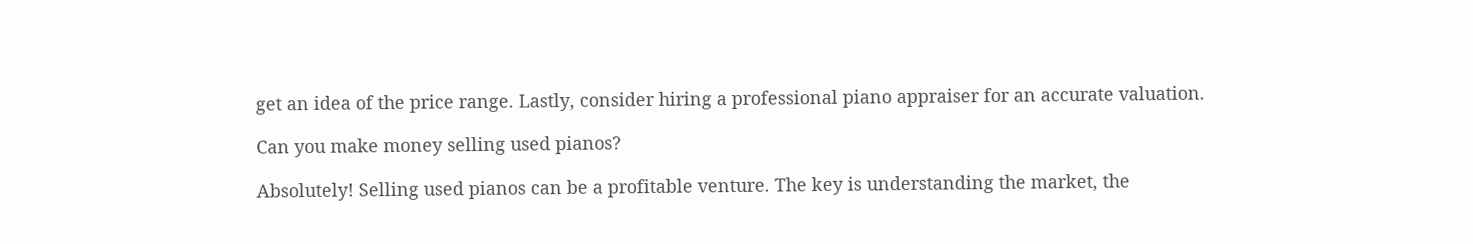get an idea of the price range. Lastly, consider hiring a professional piano appraiser for an accurate valuation.

Can you make money selling used pianos?

Absolutely! Selling used pianos can be a profitable venture. The key is understanding the market, the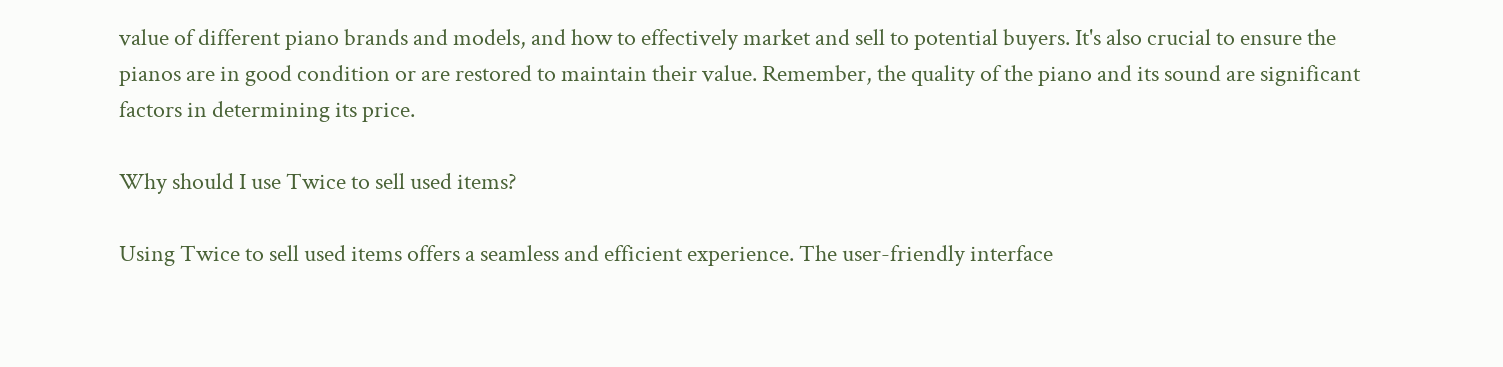value of different piano brands and models, and how to effectively market and sell to potential buyers. It's also crucial to ensure the pianos are in good condition or are restored to maintain their value. Remember, the quality of the piano and its sound are significant factors in determining its price.

Why should I use Twice to sell used items?

Using Twice to sell used items offers a seamless and efficient experience. The user-friendly interface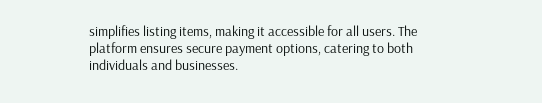simplifies listing items, making it accessible for all users. The platform ensures secure payment options, catering to both individuals and businesses.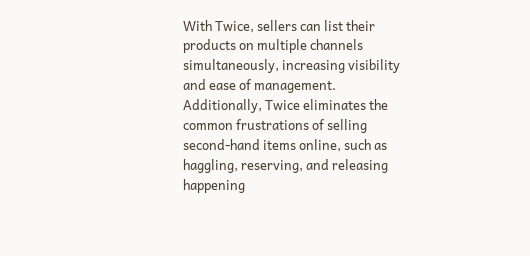With Twice, sellers can list their products on multiple channels simultaneously, increasing visibility and ease of management. Additionally, Twice eliminates the common frustrations of selling second-hand items online, such as haggling, reserving, and releasing happening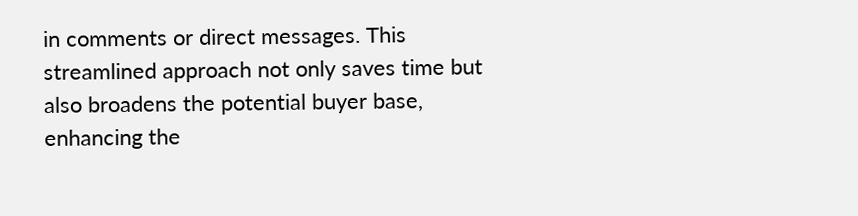in comments or direct messages. This streamlined approach not only saves time but also broadens the potential buyer base, enhancing the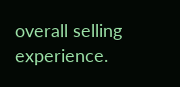overall selling experience.